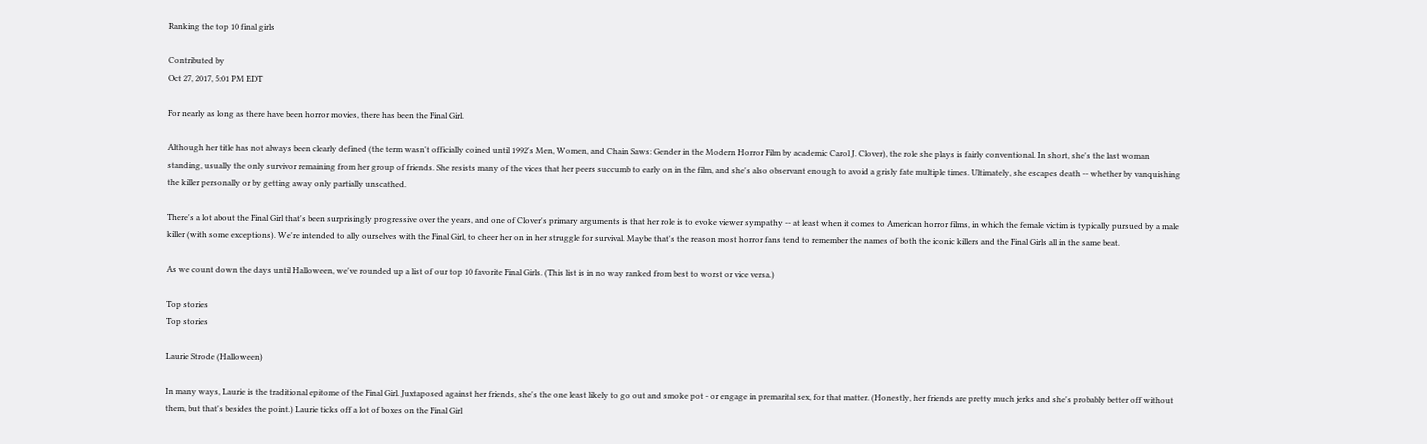Ranking the top 10 final girls

Contributed by
Oct 27, 2017, 5:01 PM EDT

For nearly as long as there have been horror movies, there has been the Final Girl.

Although her title has not always been clearly defined (the term wasn't officially coined until 1992's Men, Women, and Chain Saws: Gender in the Modern Horror Film by academic Carol J. Clover), the role she plays is fairly conventional. In short, she's the last woman standing, usually the only survivor remaining from her group of friends. She resists many of the vices that her peers succumb to early on in the film, and she's also observant enough to avoid a grisly fate multiple times. Ultimately, she escapes death -- whether by vanquishing the killer personally or by getting away only partially unscathed.

There's a lot about the Final Girl that's been surprisingly progressive over the years, and one of Clover's primary arguments is that her role is to evoke viewer sympathy -- at least when it comes to American horror films, in which the female victim is typically pursued by a male killer (with some exceptions). We're intended to ally ourselves with the Final Girl, to cheer her on in her struggle for survival. Maybe that's the reason most horror fans tend to remember the names of both the iconic killers and the Final Girls all in the same beat.

As we count down the days until Halloween, we've rounded up a list of our top 10 favorite Final Girls. (This list is in no way ranked from best to worst or vice versa.)

Top stories
Top stories

Laurie Strode (Halloween)

In many ways, Laurie is the traditional epitome of the Final Girl. Juxtaposed against her friends, she's the one least likely to go out and smoke pot - or engage in premarital sex, for that matter. (Honestly, her friends are pretty much jerks and she's probably better off without them, but that's besides the point.) Laurie ticks off a lot of boxes on the Final Girl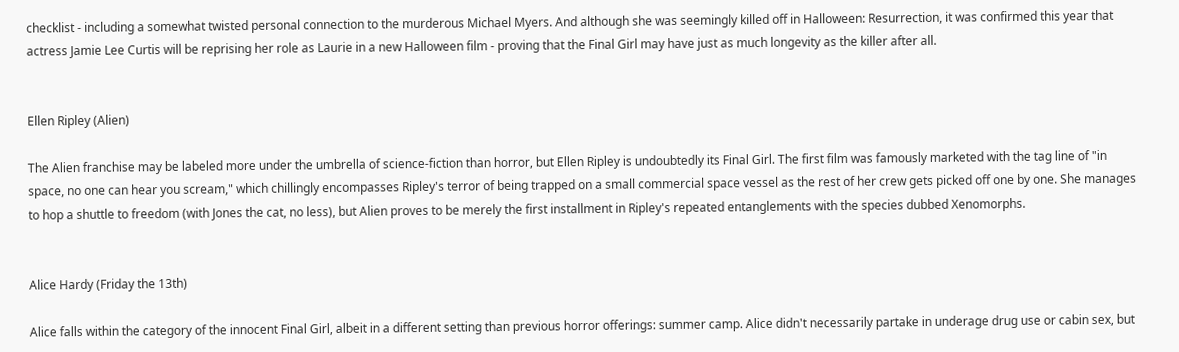checklist - including a somewhat twisted personal connection to the murderous Michael Myers. And although she was seemingly killed off in Halloween: Resurrection, it was confirmed this year that actress Jamie Lee Curtis will be reprising her role as Laurie in a new Halloween film - proving that the Final Girl may have just as much longevity as the killer after all.


Ellen Ripley (Alien)

The Alien franchise may be labeled more under the umbrella of science-fiction than horror, but Ellen Ripley is undoubtedly its Final Girl. The first film was famously marketed with the tag line of "in space, no one can hear you scream," which chillingly encompasses Ripley's terror of being trapped on a small commercial space vessel as the rest of her crew gets picked off one by one. She manages to hop a shuttle to freedom (with Jones the cat, no less), but Alien proves to be merely the first installment in Ripley's repeated entanglements with the species dubbed Xenomorphs.


Alice Hardy (Friday the 13th)

Alice falls within the category of the innocent Final Girl, albeit in a different setting than previous horror offerings: summer camp. Alice didn't necessarily partake in underage drug use or cabin sex, but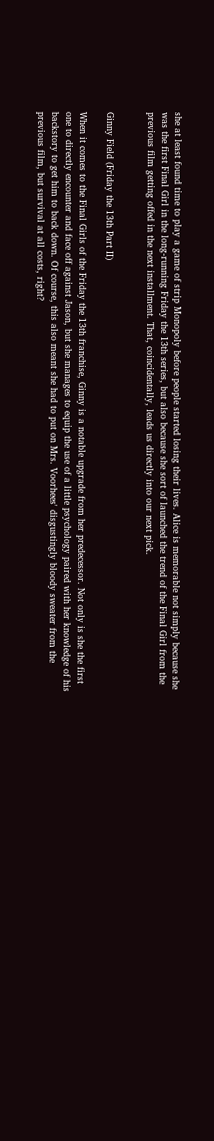she at least found time to play a game of strip Monopoly before people started losing their lives. Alice is memorable not simply because she was the first Final Girl in the long-running Friday the 13th series, but also because she sort of launched the trend of the Final Girl from the previous film getting offed in the next installment. That, coincidentally, leads us directly into our next pick.


Ginny Field (Friday the 13th Part II)

When it comes to the Final Girls of the Friday the 13th franchise, Ginny is a notable upgrade from her predecessor. Not only is she the first one to directly encounter and face off against Jason, but she manages to equip the use of a little psychology paired with her knowledge of his backstory to get him to back down. Of course, this also meant she had to put on Mrs. Voorhees' disgustingly bloody sweater from the previous film, but survival at all costs, right?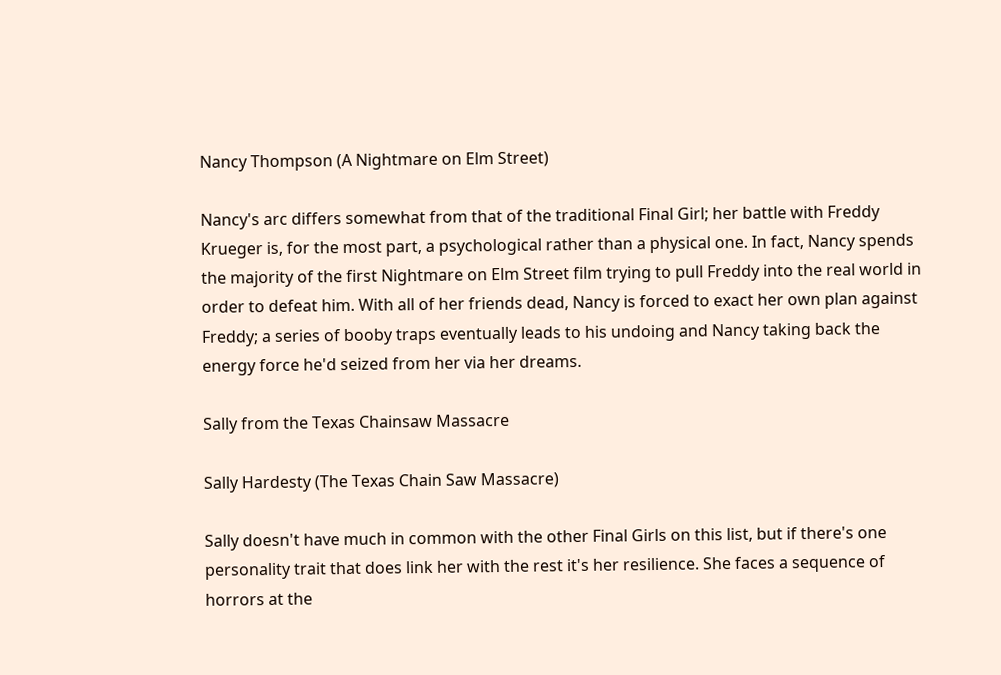Nancy Thompson (A Nightmare on Elm Street)

Nancy's arc differs somewhat from that of the traditional Final Girl; her battle with Freddy Krueger is, for the most part, a psychological rather than a physical one. In fact, Nancy spends the majority of the first Nightmare on Elm Street film trying to pull Freddy into the real world in order to defeat him. With all of her friends dead, Nancy is forced to exact her own plan against Freddy; a series of booby traps eventually leads to his undoing and Nancy taking back the energy force he'd seized from her via her dreams.

Sally from the Texas Chainsaw Massacre

Sally Hardesty (The Texas Chain Saw Massacre)

Sally doesn't have much in common with the other Final Girls on this list, but if there's one personality trait that does link her with the rest it's her resilience. She faces a sequence of horrors at the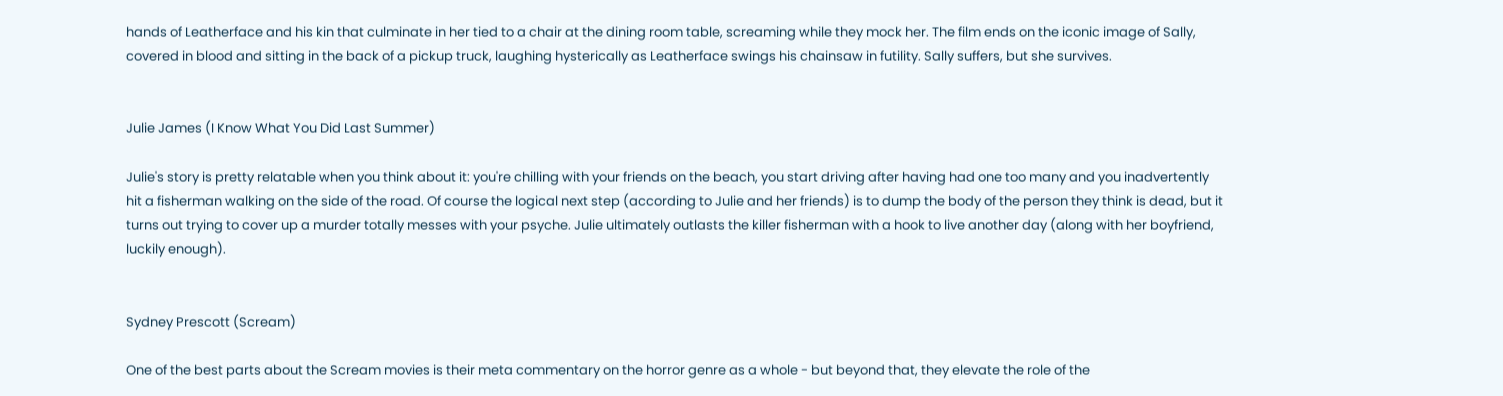hands of Leatherface and his kin that culminate in her tied to a chair at the dining room table, screaming while they mock her. The film ends on the iconic image of Sally, covered in blood and sitting in the back of a pickup truck, laughing hysterically as Leatherface swings his chainsaw in futility. Sally suffers, but she survives.


Julie James (I Know What You Did Last Summer)

Julie's story is pretty relatable when you think about it: you're chilling with your friends on the beach, you start driving after having had one too many and you inadvertently hit a fisherman walking on the side of the road. Of course the logical next step (according to Julie and her friends) is to dump the body of the person they think is dead, but it turns out trying to cover up a murder totally messes with your psyche. Julie ultimately outlasts the killer fisherman with a hook to live another day (along with her boyfriend, luckily enough).


Sydney Prescott (Scream)

One of the best parts about the Scream movies is their meta commentary on the horror genre as a whole - but beyond that, they elevate the role of the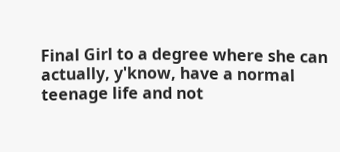Final Girl to a degree where she can actually, y'know, have a normal teenage life and not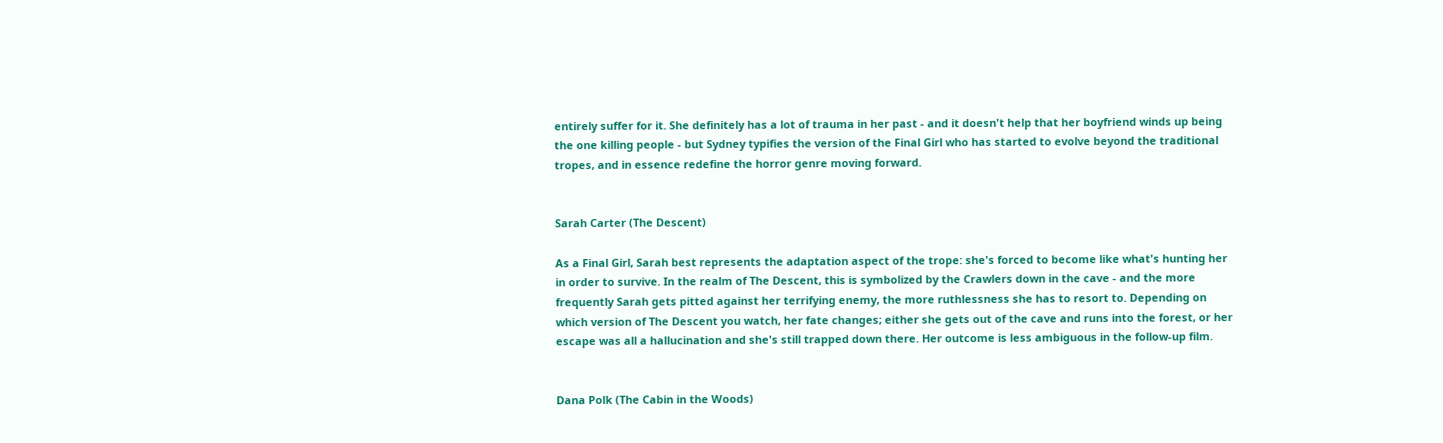entirely suffer for it. She definitely has a lot of trauma in her past - and it doesn't help that her boyfriend winds up being the one killing people - but Sydney typifies the version of the Final Girl who has started to evolve beyond the traditional tropes, and in essence redefine the horror genre moving forward.


Sarah Carter (The Descent)

As a Final Girl, Sarah best represents the adaptation aspect of the trope: she's forced to become like what's hunting her in order to survive. In the realm of The Descent, this is symbolized by the Crawlers down in the cave - and the more frequently Sarah gets pitted against her terrifying enemy, the more ruthlessness she has to resort to. Depending on which version of The Descent you watch, her fate changes; either she gets out of the cave and runs into the forest, or her escape was all a hallucination and she's still trapped down there. Her outcome is less ambiguous in the follow-up film.


Dana Polk (The Cabin in the Woods)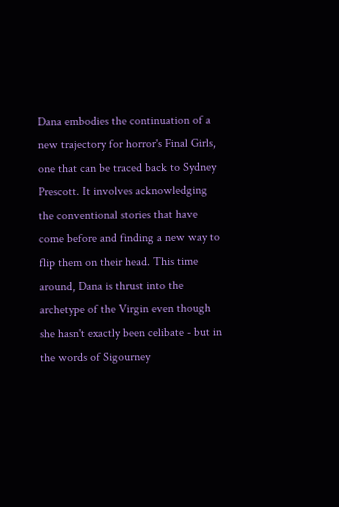Dana embodies the continuation of a new trajectory for horror's Final Girls, one that can be traced back to Sydney Prescott. It involves acknowledging the conventional stories that have come before and finding a new way to flip them on their head. This time around, Dana is thrust into the archetype of the Virgin even though she hasn't exactly been celibate - but in the words of Sigourney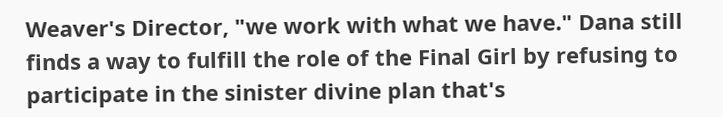Weaver's Director, "we work with what we have." Dana still finds a way to fulfill the role of the Final Girl by refusing to participate in the sinister divine plan that's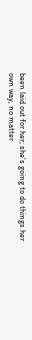been laid out for her; she's going to do things her own way, no matter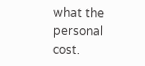what the personal cost.